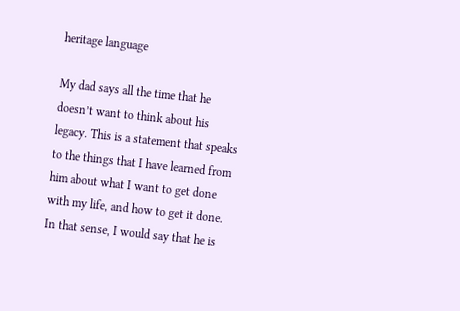heritage language

My dad says all the time that he doesn’t want to think about his legacy. This is a statement that speaks to the things that I have learned from him about what I want to get done with my life, and how to get it done. In that sense, I would say that he is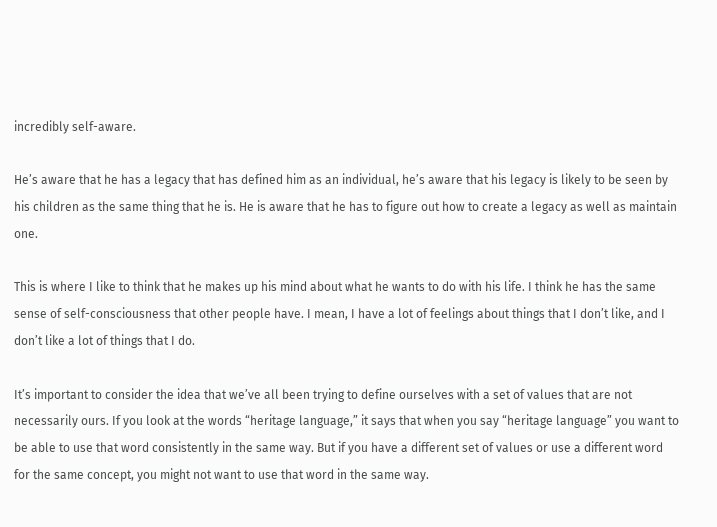incredibly self-aware.

He’s aware that he has a legacy that has defined him as an individual, he’s aware that his legacy is likely to be seen by his children as the same thing that he is. He is aware that he has to figure out how to create a legacy as well as maintain one.

This is where I like to think that he makes up his mind about what he wants to do with his life. I think he has the same sense of self-consciousness that other people have. I mean, I have a lot of feelings about things that I don’t like, and I don’t like a lot of things that I do.

It’s important to consider the idea that we’ve all been trying to define ourselves with a set of values that are not necessarily ours. If you look at the words “heritage language,” it says that when you say “heritage language” you want to be able to use that word consistently in the same way. But if you have a different set of values or use a different word for the same concept, you might not want to use that word in the same way.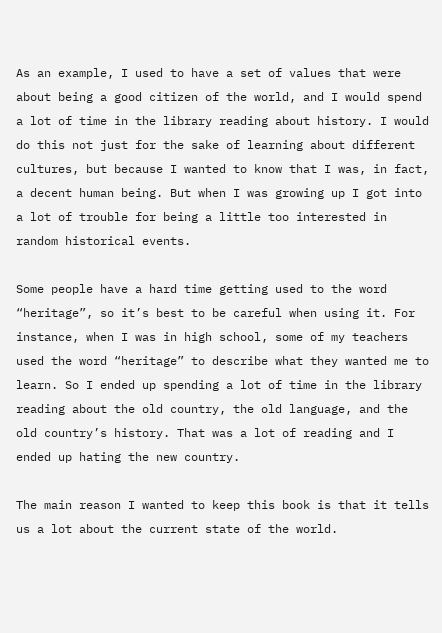As an example, I used to have a set of values that were about being a good citizen of the world, and I would spend a lot of time in the library reading about history. I would do this not just for the sake of learning about different cultures, but because I wanted to know that I was, in fact, a decent human being. But when I was growing up I got into a lot of trouble for being a little too interested in random historical events.

Some people have a hard time getting used to the word “heritage”, so it’s best to be careful when using it. For instance, when I was in high school, some of my teachers used the word “heritage” to describe what they wanted me to learn. So I ended up spending a lot of time in the library reading about the old country, the old language, and the old country’s history. That was a lot of reading and I ended up hating the new country.

The main reason I wanted to keep this book is that it tells us a lot about the current state of the world.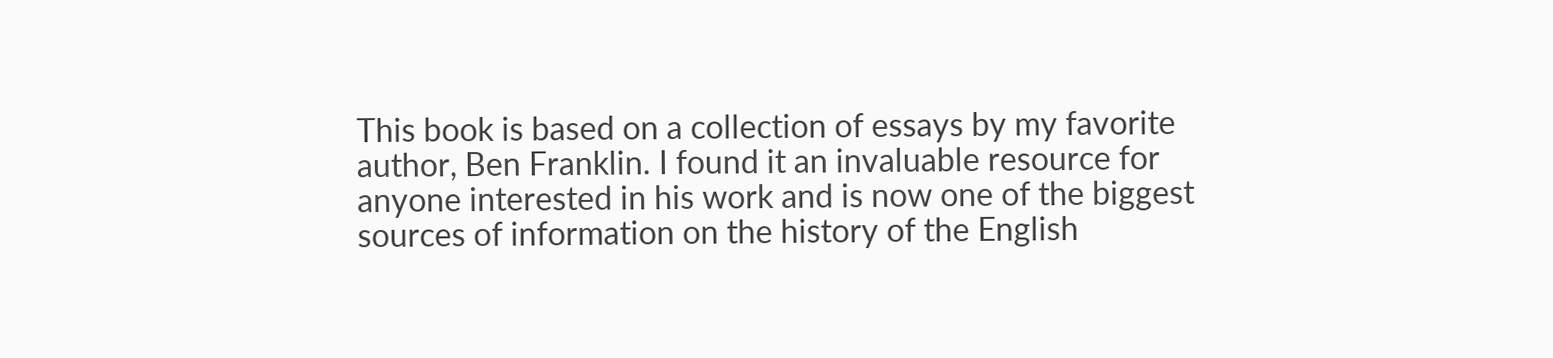This book is based on a collection of essays by my favorite author, Ben Franklin. I found it an invaluable resource for anyone interested in his work and is now one of the biggest sources of information on the history of the English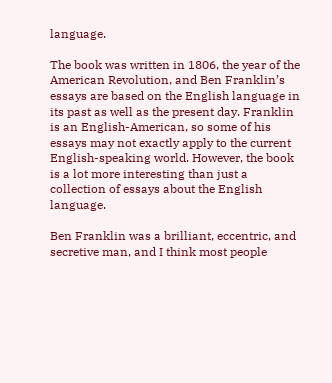language.

The book was written in 1806, the year of the American Revolution, and Ben Franklin’s essays are based on the English language in its past as well as the present day. Franklin is an English-American, so some of his essays may not exactly apply to the current English-speaking world. However, the book is a lot more interesting than just a collection of essays about the English language.

Ben Franklin was a brilliant, eccentric, and secretive man, and I think most people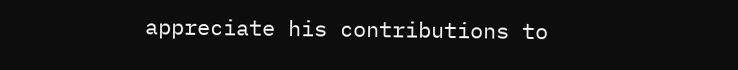appreciate his contributions to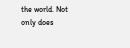the world. Not only does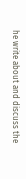he write about and discuss the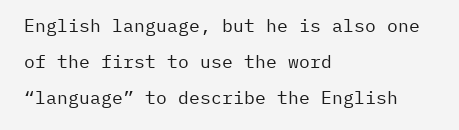English language, but he is also one of the first to use the word “language” to describe the English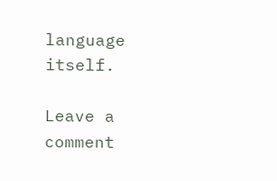language itself.

Leave a comment